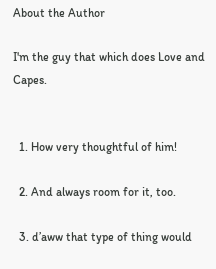About the Author

I'm the guy that which does Love and Capes.


  1. How very thoughtful of him!

  2. And always room for it, too.

  3. d’aww that type of thing would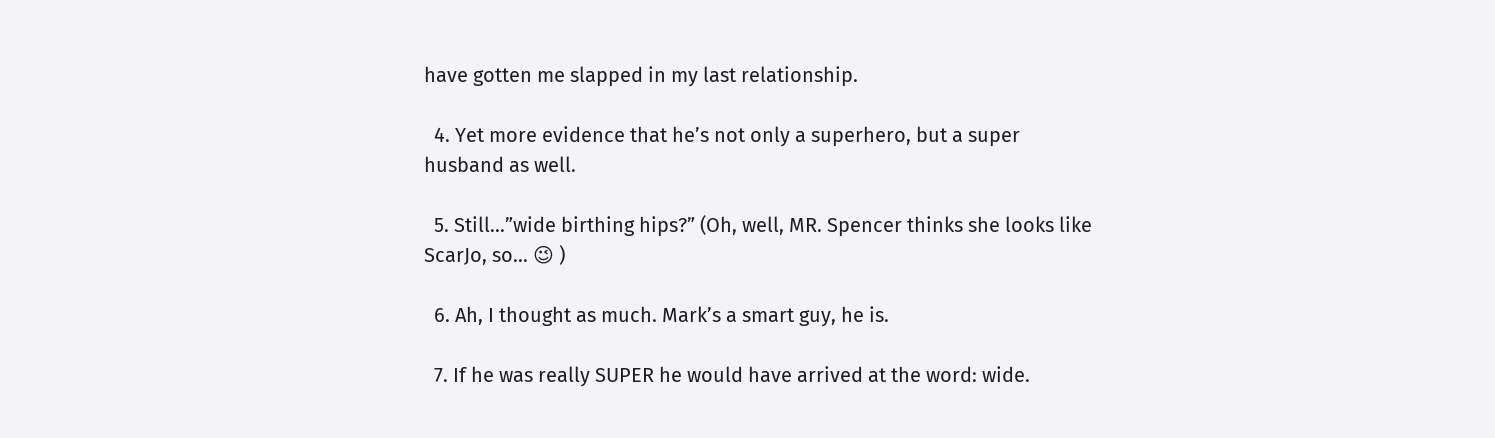have gotten me slapped in my last relationship.

  4. Yet more evidence that he’s not only a superhero, but a super husband as well.

  5. Still…”wide birthing hips?” (Oh, well, MR. Spencer thinks she looks like ScarJo, so… 😉 )

  6. Ah, I thought as much. Mark’s a smart guy, he is.

  7. If he was really SUPER he would have arrived at the word: wide.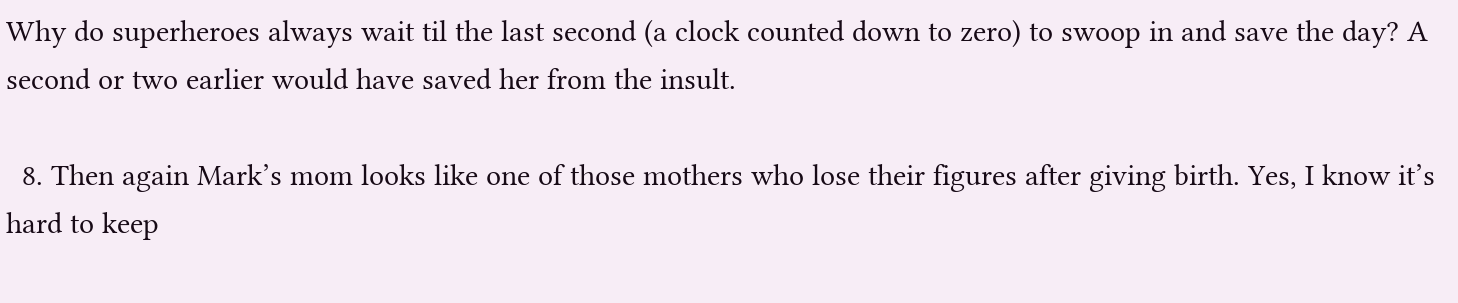Why do superheroes always wait til the last second (a clock counted down to zero) to swoop in and save the day? A second or two earlier would have saved her from the insult.

  8. Then again Mark’s mom looks like one of those mothers who lose their figures after giving birth. Yes, I know it’s hard to keep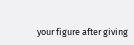your figure after giving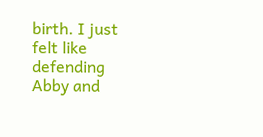birth. I just felt like defending Abby and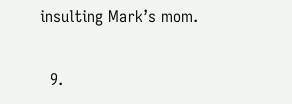insulting Mark’s mom.

  9.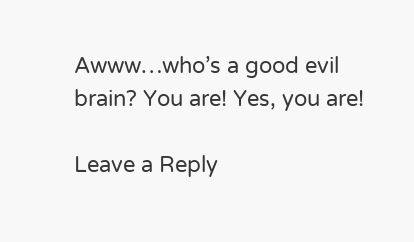Awww…who’s a good evil brain? You are! Yes, you are!

Leave a Reply